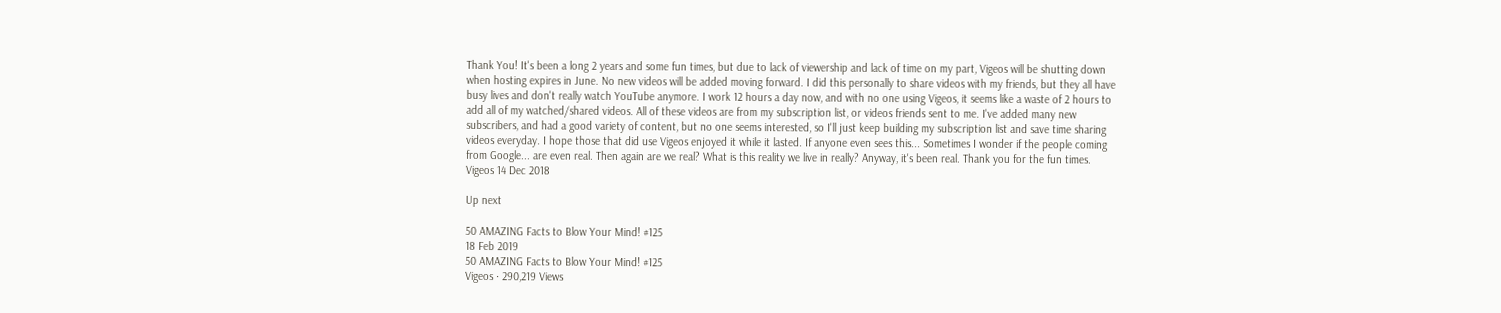Thank You! It's been a long 2 years and some fun times, but due to lack of viewership and lack of time on my part, Vigeos will be shutting down when hosting expires in June. No new videos will be added moving forward. I did this personally to share videos with my friends, but they all have busy lives and don't really watch YouTube anymore. I work 12 hours a day now, and with no one using Vigeos, it seems like a waste of 2 hours to add all of my watched/shared videos. All of these videos are from my subscription list, or videos friends sent to me. I've added many new subscribers, and had a good variety of content, but no one seems interested, so I'll just keep building my subscription list and save time sharing videos everyday. I hope those that did use Vigeos enjoyed it while it lasted. If anyone even sees this... Sometimes I wonder if the people coming from Google... are even real. Then again are we real? What is this reality we live in really? Anyway, it's been real. Thank you for the fun times.
Vigeos 14 Dec 2018

Up next

50 AMAZING Facts to Blow Your Mind! #125
18 Feb 2019
50 AMAZING Facts to Blow Your Mind! #125
Vigeos · 290,219 Views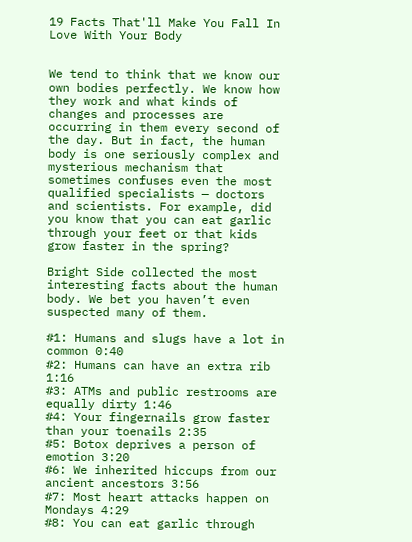19 Facts That'll Make You Fall In Love With Your Body


We tend to think that we know our own bodies perfectly. We know how they work and what kinds of changes and processes are occurring in them every second of the day. But in fact, the human body is one seriously complex and mysterious mechanism that sometimes confuses even the most qualified specialists — doctors and scientists. For example, did you know that you can eat garlic through your feet or that kids grow faster in the spring?

Bright Side collected the most interesting facts about the human body. We bet you haven’t even suspected many of them.

#1: Humans and slugs have a lot in common 0:40
#2: Humans can have an extra rib 1:16
#3: ATMs and public restrooms are equally dirty 1:46
#4: Your fingernails grow faster than your toenails 2:35
#5: Botox deprives a person of emotion 3:20
#6: We inherited hiccups from our ancient ancestors 3:56
#7: Most heart attacks happen on Mondays 4:29
#8: You can eat garlic through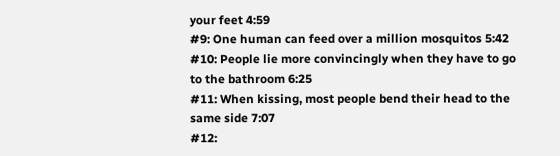your feet 4:59
#9: One human can feed over a million mosquitos 5:42
#10: People lie more convincingly when they have to go to the bathroom 6:25
#11: When kissing, most people bend their head to the same side 7:07
#12: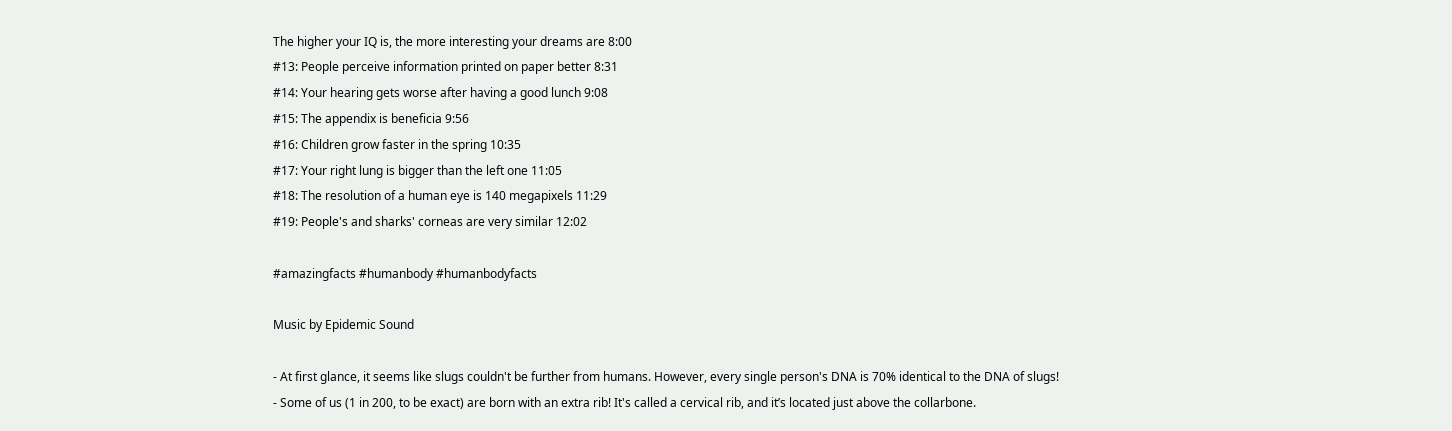The higher your IQ is, the more interesting your dreams are 8:00
#13: People perceive information printed on paper better 8:31
#14: Your hearing gets worse after having a good lunch 9:08
#15: The appendix is beneficia 9:56
#16: Children grow faster in the spring 10:35
#17: Your right lung is bigger than the left one 11:05
#18: The resolution of a human eye is 140 megapixels 11:29
#19: People's and sharks' corneas are very similar 12:02

#amazingfacts #humanbody #humanbodyfacts

Music by Epidemic Sound

- At first glance, it seems like slugs couldn't be further from humans. However, every single person's DNA is 70% identical to the DNA of slugs!
- Some of us (1 in 200, to be exact) are born with an extra rib! It's called a cervical rib, and it’s located just above the collarbone.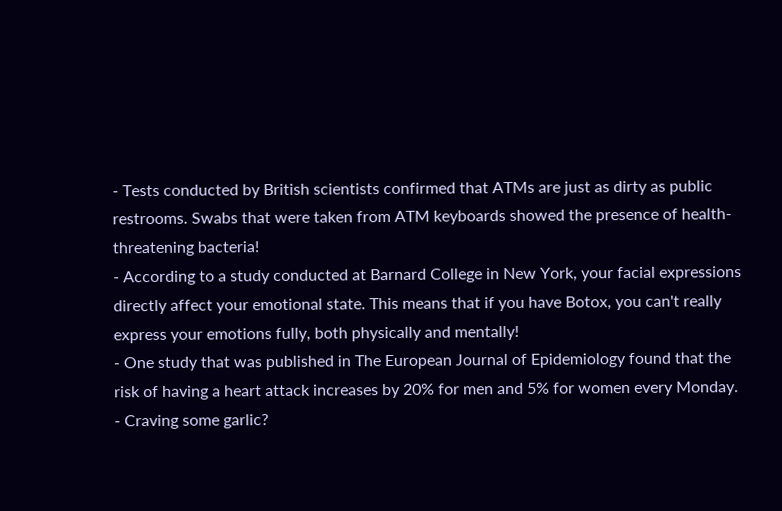- Tests conducted by British scientists confirmed that ATMs are just as dirty as public restrooms. Swabs that were taken from ATM keyboards showed the presence of health-threatening bacteria!
- According to a study conducted at Barnard College in New York, your facial expressions directly affect your emotional state. This means that if you have Botox, you can't really express your emotions fully, both physically and mentally!
- One study that was published in The European Journal of Epidemiology found that the risk of having a heart attack increases by 20% for men and 5% for women every Monday.
- Craving some garlic?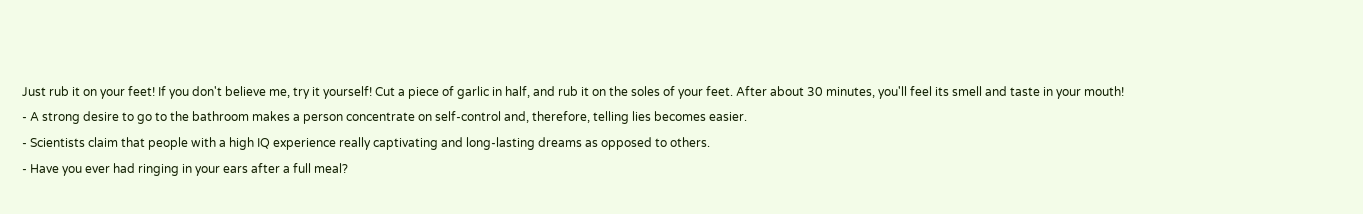Just rub it on your feet! If you don't believe me, try it yourself! Cut a piece of garlic in half, and rub it on the soles of your feet. After about 30 minutes, you'll feel its smell and taste in your mouth!
- A strong desire to go to the bathroom makes a person concentrate on self-control and, therefore, telling lies becomes easier.
- Scientists claim that people with a high IQ experience really captivating and long-lasting dreams as opposed to others.
- Have you ever had ringing in your ears after a full meal?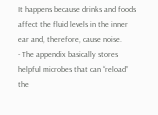It happens because drinks and foods affect the fluid levels in the inner ear and, therefore, cause noise.
- The appendix basically stores helpful microbes that can “reload” the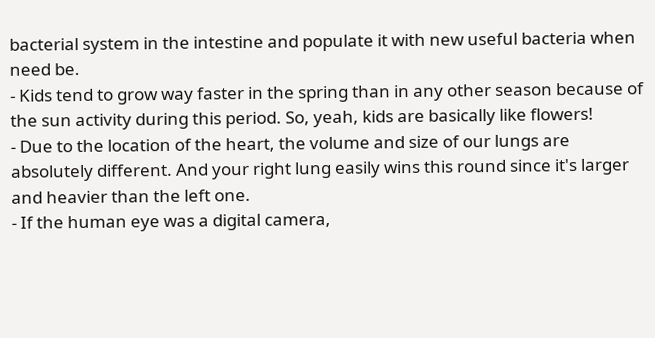bacterial system in the intestine and populate it with new useful bacteria when need be.
- Kids tend to grow way faster in the spring than in any other season because of the sun activity during this period. So, yeah, kids are basically like flowers!
- Due to the location of the heart, the volume and size of our lungs are absolutely different. And your right lung easily wins this round since it's larger and heavier than the left one.
- If the human eye was a digital camera,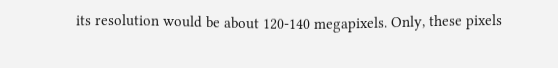its resolution would be about 120-140 megapixels. Only, these pixels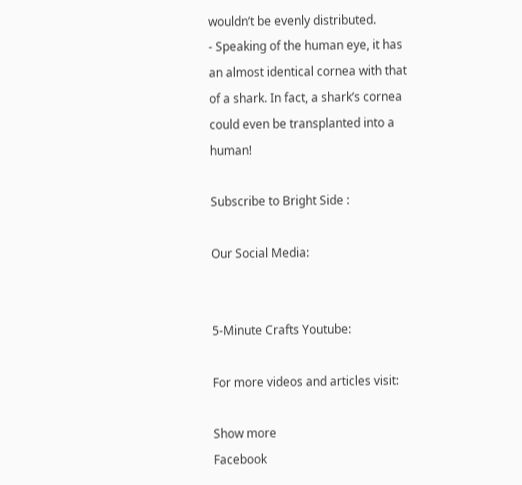wouldn’t be evenly distributed.
- Speaking of the human eye, it has an almost identical cornea with that of a shark. In fact, a shark’s cornea could even be transplanted into a human!

Subscribe to Bright Side :

Our Social Media:


5-Minute Crafts Youtube:

For more videos and articles visit:

Show more
Facebook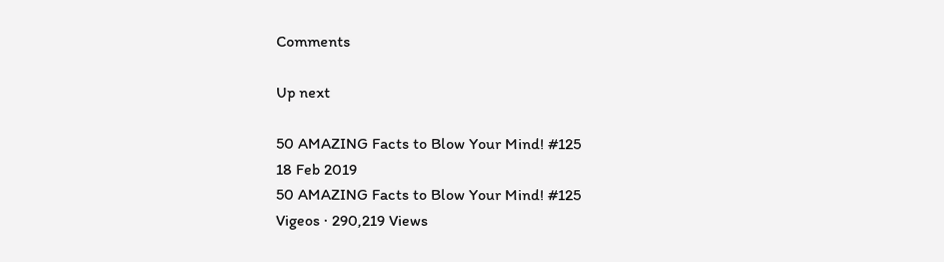Comments

Up next

50 AMAZING Facts to Blow Your Mind! #125
18 Feb 2019
50 AMAZING Facts to Blow Your Mind! #125
Vigeos · 290,219 Views